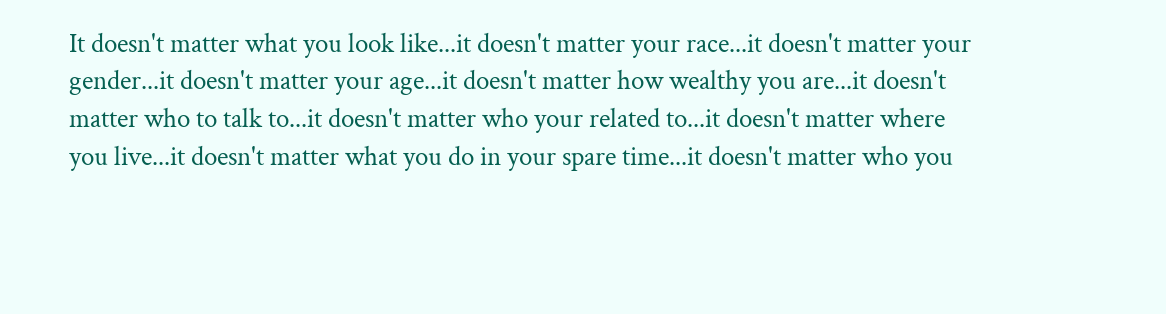It doesn't matter what you look like...it doesn't matter your race...it doesn't matter your gender...it doesn't matter your age...it doesn't matter how wealthy you are...it doesn't matter who to talk to...it doesn't matter who your related to...it doesn't matter where you live...it doesn't matter what you do in your spare time...it doesn't matter who you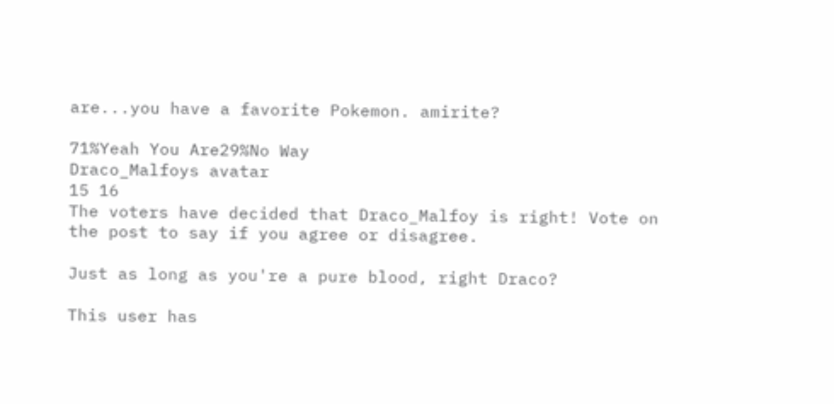are...you have a favorite Pokemon. amirite?

71%Yeah You Are29%No Way
Draco_Malfoys avatar
15 16
The voters have decided that Draco_Malfoy is right! Vote on the post to say if you agree or disagree.

Just as long as you're a pure blood, right Draco?

This user has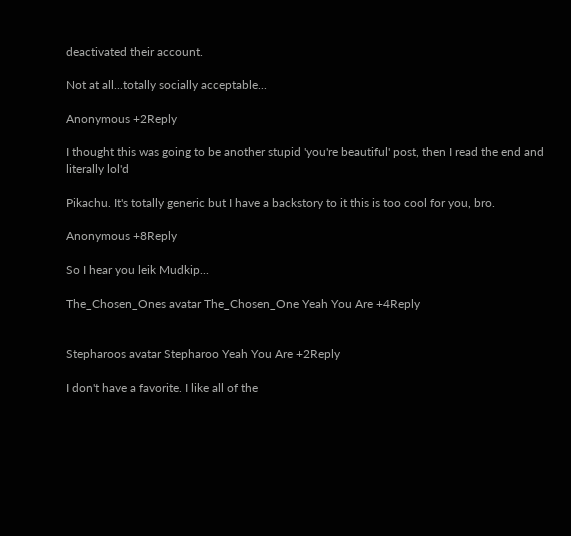deactivated their account.

Not at all...totally socially acceptable...

Anonymous +2Reply

I thought this was going to be another stupid 'you're beautiful' post, then I read the end and literally lol'd

Pikachu. It's totally generic but I have a backstory to it this is too cool for you, bro.

Anonymous +8Reply

So I hear you leik Mudkip...

The_Chosen_Ones avatar The_Chosen_One Yeah You Are +4Reply


Stepharoos avatar Stepharoo Yeah You Are +2Reply

I don't have a favorite. I like all of the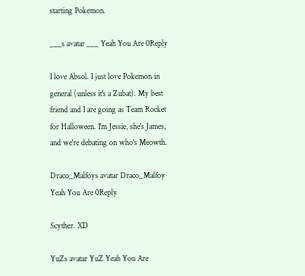starting Pokemon.

___s avatar ___ Yeah You Are 0Reply

I love Absol. I just love Pokemon in general (unless it's a Zubat). My best friend and I are going as Team Rocket for Halloween. I'm Jessie, she's James, and we're debating on who's Meowth.

Draco_Malfoys avatar Draco_Malfoy Yeah You Are 0Reply

Scyther. XD

YuZs avatar YuZ Yeah You Are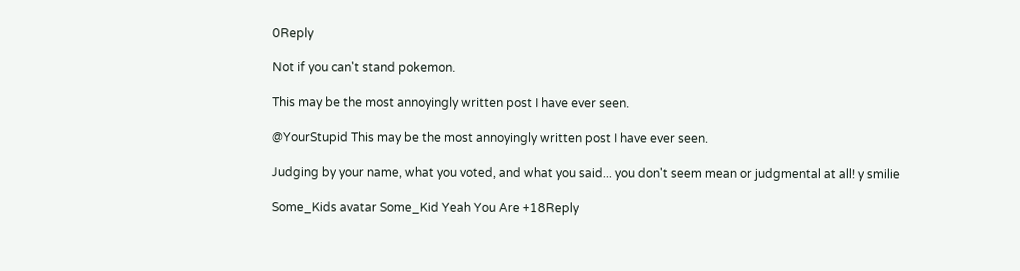0Reply

Not if you can't stand pokemon.

This may be the most annoyingly written post I have ever seen.

@YourStupid This may be the most annoyingly written post I have ever seen.

Judging by your name, what you voted, and what you said... you don't seem mean or judgmental at all! y smilie

Some_Kids avatar Some_Kid Yeah You Are +18Reply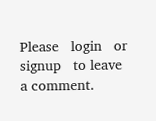Please   login   or signup   to leave a comment.